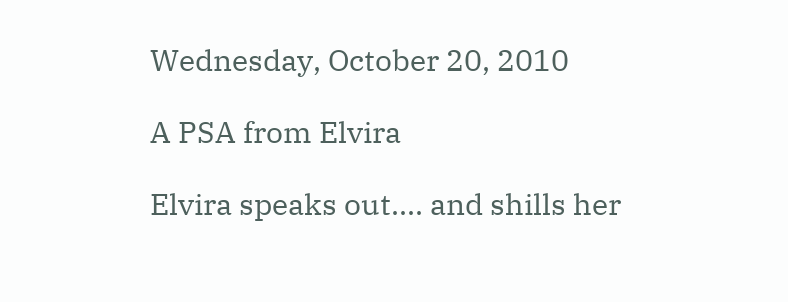Wednesday, October 20, 2010

A PSA from Elvira

Elvira speaks out.... and shills her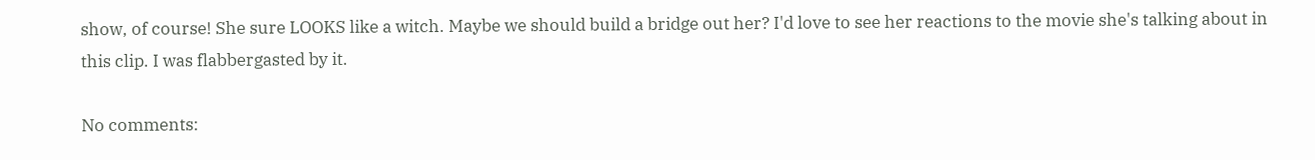show, of course! She sure LOOKS like a witch. Maybe we should build a bridge out her? I'd love to see her reactions to the movie she's talking about in this clip. I was flabbergasted by it.

No comments: